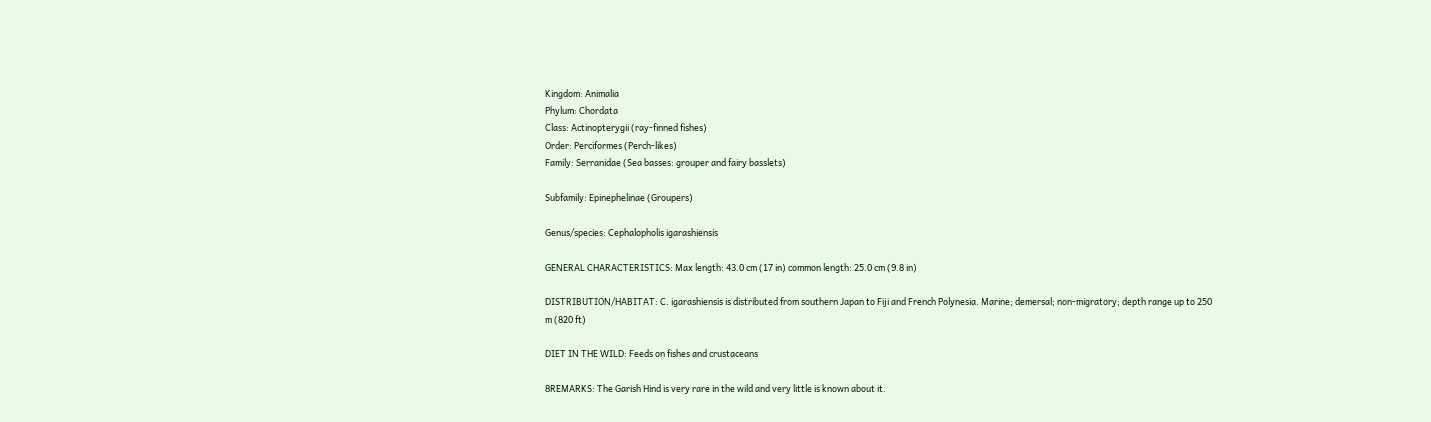Kingdom: Animalia
Phylum: Chordata
Class: Actinopterygii (ray-finned fishes)
Order: Perciformes (Perch-likes)
Family: Serranidae (Sea basses: grouper and fairy basslets)

Subfamily: Epinephelinae (Groupers)

Genus/species: Cephalopholis igarashiensis

GENERAL CHARACTERISTICS: Max length: 43.0 cm (17 in) common length: 25.0 cm (9.8 in)

DISTRIBUTION/HABITAT: C. igarashiensis is distributed from southern Japan to Fiji and French Polynesia. Marine; demersal; non-migratory; depth range up to 250 m (820 ft)

DIET IN THE WILD: Feeds on fishes and crustaceans

8REMARKS: The Garish Hind is very rare in the wild and very little is known about it.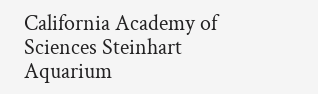California Academy of Sciences Steinhart Aquarium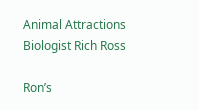Animal Attractions Biologist Rich Ross

Ron’s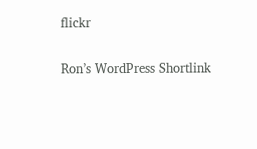flickr

Ron’s WordPress Shortlink